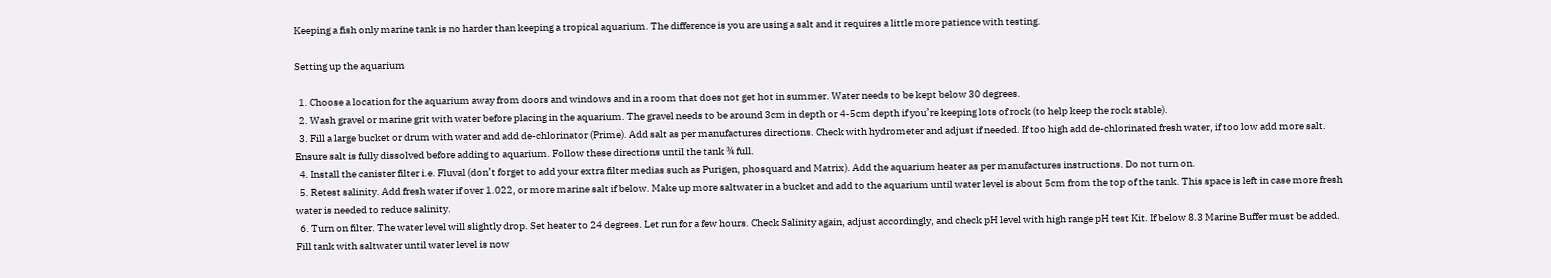Keeping a fish only marine tank is no harder than keeping a tropical aquarium. The difference is you are using a salt and it requires a little more patience with testing.

Setting up the aquarium

  1. Choose a location for the aquarium away from doors and windows and in a room that does not get hot in summer. Water needs to be kept below 30 degrees.
  2. Wash gravel or marine grit with water before placing in the aquarium. The gravel needs to be around 3cm in depth or 4-5cm depth if you’re keeping lots of rock (to help keep the rock stable).
  3. Fill a large bucket or drum with water and add de-chlorinator (Prime). Add salt as per manufactures directions. Check with hydrometer and adjust if needed. If too high add de-chlorinated fresh water, if too low add more salt. Ensure salt is fully dissolved before adding to aquarium. Follow these directions until the tank ¾ full.
  4. Install the canister filter i.e. Fluval (don’t forget to add your extra filter medias such as Purigen, phosquard and Matrix). Add the aquarium heater as per manufactures instructions. Do not turn on.
  5. Retest salinity. Add fresh water if over 1.022, or more marine salt if below. Make up more saltwater in a bucket and add to the aquarium until water level is about 5cm from the top of the tank. This space is left in case more fresh water is needed to reduce salinity.
  6. Turn on filter. The water level will slightly drop. Set heater to 24 degrees. Let run for a few hours. Check Salinity again, adjust accordingly, and check pH level with high range pH test Kit. If below 8.3 Marine Buffer must be added. Fill tank with saltwater until water level is now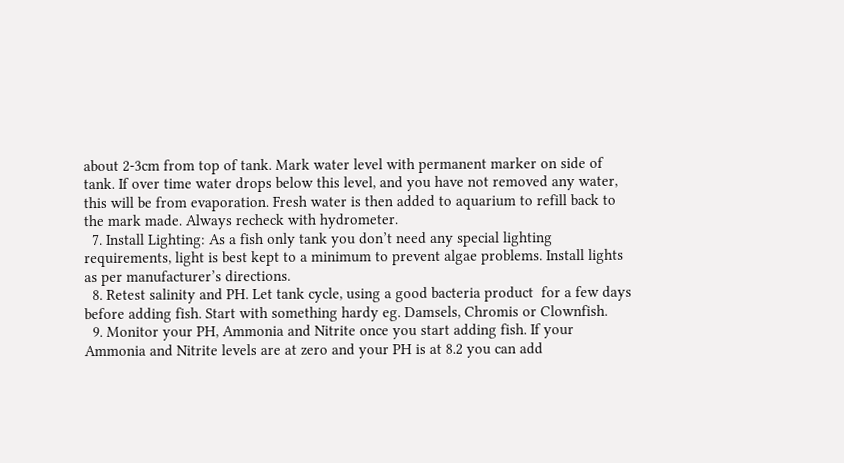about 2-3cm from top of tank. Mark water level with permanent marker on side of tank. If over time water drops below this level, and you have not removed any water, this will be from evaporation. Fresh water is then added to aquarium to refill back to the mark made. Always recheck with hydrometer.
  7. Install Lighting: As a fish only tank you don’t need any special lighting requirements, light is best kept to a minimum to prevent algae problems. Install lights as per manufacturer’s directions.
  8. Retest salinity and PH. Let tank cycle, using a good bacteria product  for a few days before adding fish. Start with something hardy eg. Damsels, Chromis or Clownfish.
  9. Monitor your PH, Ammonia and Nitrite once you start adding fish. If your Ammonia and Nitrite levels are at zero and your PH is at 8.2 you can add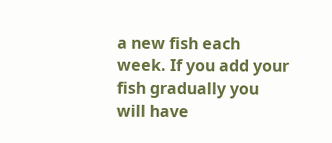a new fish each week. If you add your fish gradually you will have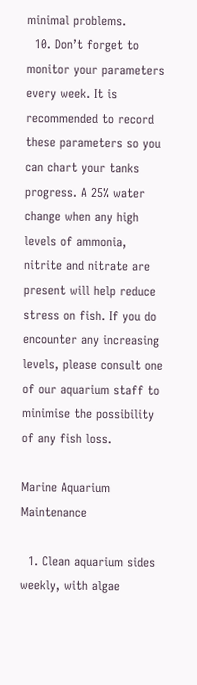minimal problems.
  10. Don’t forget to monitor your parameters every week. It is recommended to record these parameters so you can chart your tanks progress. A 25% water change when any high levels of ammonia, nitrite and nitrate are present will help reduce stress on fish. If you do encounter any increasing levels, please consult one of our aquarium staff to minimise the possibility of any fish loss.

Marine Aquarium Maintenance

  1. Clean aquarium sides weekly, with algae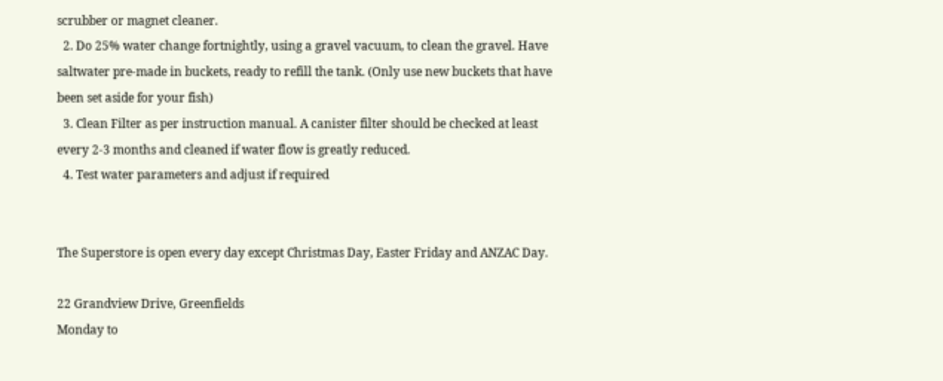scrubber or magnet cleaner.
  2. Do 25% water change fortnightly, using a gravel vacuum, to clean the gravel. Have saltwater pre-made in buckets, ready to refill the tank. (Only use new buckets that have been set aside for your fish)
  3. Clean Filter as per instruction manual. A canister filter should be checked at least every 2-3 months and cleaned if water flow is greatly reduced.
  4. Test water parameters and adjust if required


The Superstore is open every day except Christmas Day, Easter Friday and ANZAC Day.

22 Grandview Drive, Greenfields
Monday to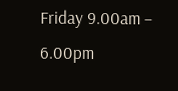Friday 9.00am – 6.00pm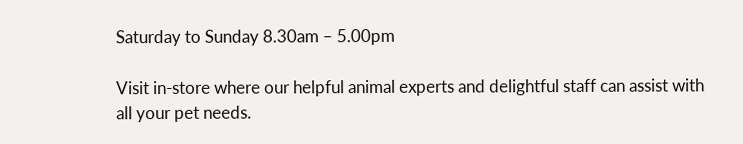Saturday to Sunday 8.30am – 5.00pm

Visit in-store where our helpful animal experts and delightful staff can assist with all your pet needs.